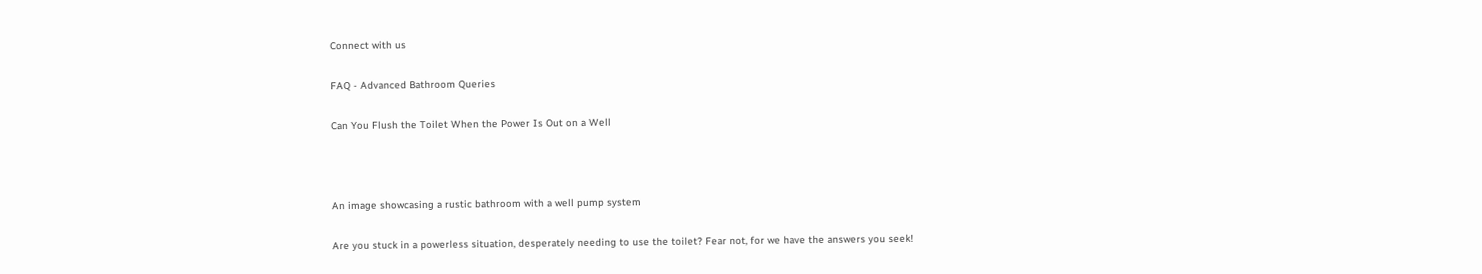Connect with us

FAQ - Advanced Bathroom Queries

Can You Flush the Toilet When the Power Is Out on a Well



An image showcasing a rustic bathroom with a well pump system

Are you stuck in a powerless situation, desperately needing to use the toilet? Fear not, for we have the answers you seek!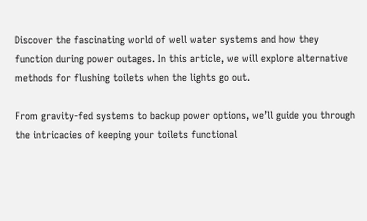Discover the fascinating world of well water systems and how they function during power outages. In this article, we will explore alternative methods for flushing toilets when the lights go out.

From gravity-fed systems to backup power options, we’ll guide you through the intricacies of keeping your toilets functional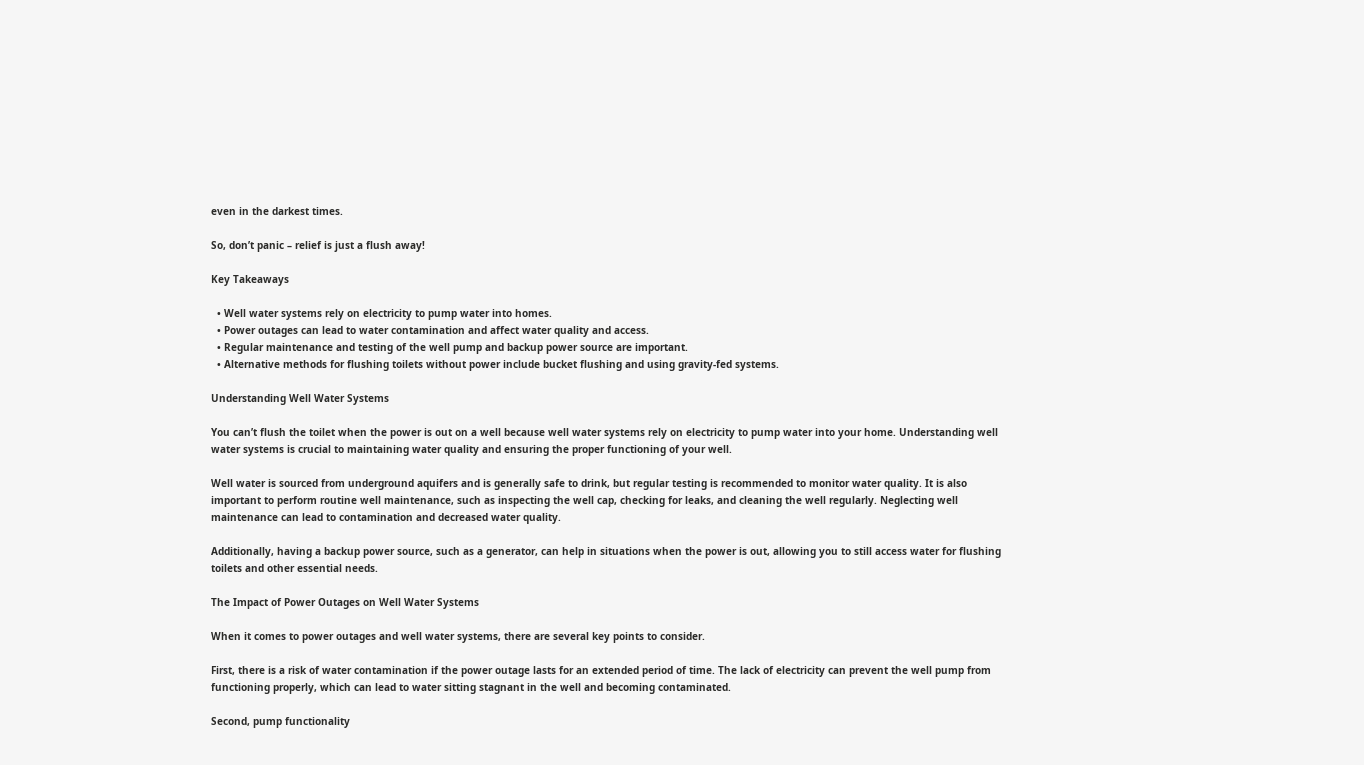even in the darkest times.

So, don’t panic – relief is just a flush away!

Key Takeaways

  • Well water systems rely on electricity to pump water into homes.
  • Power outages can lead to water contamination and affect water quality and access.
  • Regular maintenance and testing of the well pump and backup power source are important.
  • Alternative methods for flushing toilets without power include bucket flushing and using gravity-fed systems.

Understanding Well Water Systems

You can’t flush the toilet when the power is out on a well because well water systems rely on electricity to pump water into your home. Understanding well water systems is crucial to maintaining water quality and ensuring the proper functioning of your well.

Well water is sourced from underground aquifers and is generally safe to drink, but regular testing is recommended to monitor water quality. It is also important to perform routine well maintenance, such as inspecting the well cap, checking for leaks, and cleaning the well regularly. Neglecting well maintenance can lead to contamination and decreased water quality.

Additionally, having a backup power source, such as a generator, can help in situations when the power is out, allowing you to still access water for flushing toilets and other essential needs.

The Impact of Power Outages on Well Water Systems

When it comes to power outages and well water systems, there are several key points to consider.

First, there is a risk of water contamination if the power outage lasts for an extended period of time. The lack of electricity can prevent the well pump from functioning properly, which can lead to water sitting stagnant in the well and becoming contaminated.

Second, pump functionality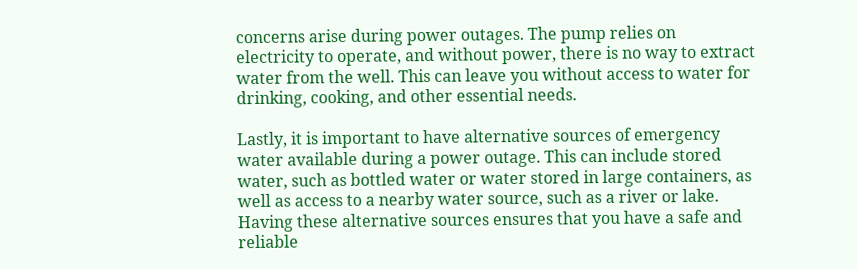concerns arise during power outages. The pump relies on electricity to operate, and without power, there is no way to extract water from the well. This can leave you without access to water for drinking, cooking, and other essential needs.

Lastly, it is important to have alternative sources of emergency water available during a power outage. This can include stored water, such as bottled water or water stored in large containers, as well as access to a nearby water source, such as a river or lake. Having these alternative sources ensures that you have a safe and reliable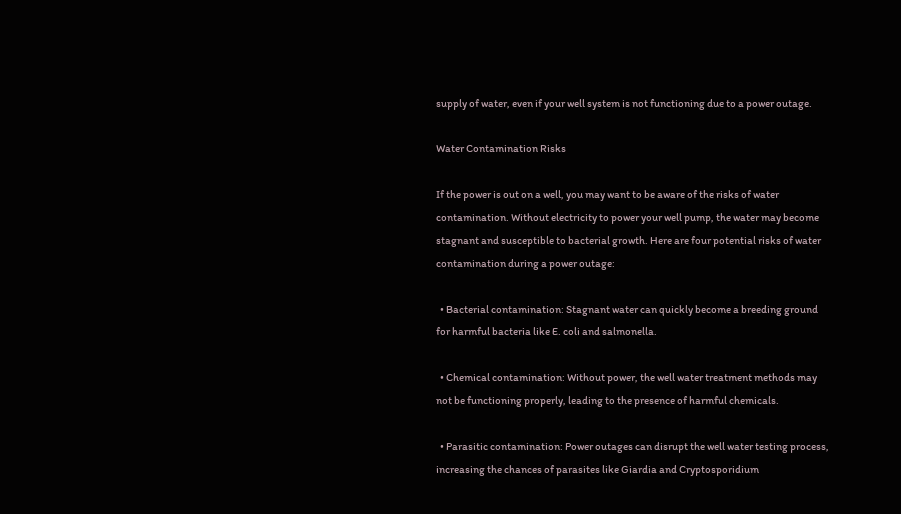supply of water, even if your well system is not functioning due to a power outage.

Water Contamination Risks

If the power is out on a well, you may want to be aware of the risks of water contamination. Without electricity to power your well pump, the water may become stagnant and susceptible to bacterial growth. Here are four potential risks of water contamination during a power outage:

  • Bacterial contamination: Stagnant water can quickly become a breeding ground for harmful bacteria like E. coli and salmonella.

  • Chemical contamination: Without power, the well water treatment methods may not be functioning properly, leading to the presence of harmful chemicals.

  • Parasitic contamination: Power outages can disrupt the well water testing process, increasing the chances of parasites like Giardia and Cryptosporidium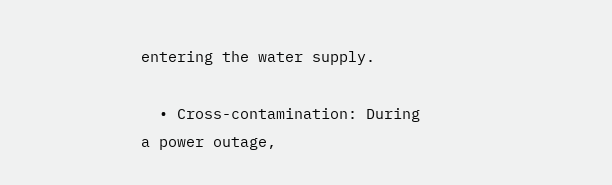entering the water supply.

  • Cross-contamination: During a power outage,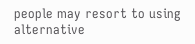people may resort to using alternative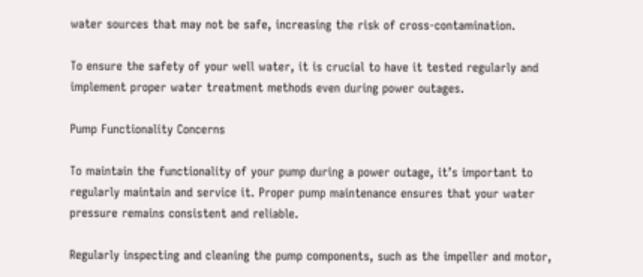water sources that may not be safe, increasing the risk of cross-contamination.

To ensure the safety of your well water, it is crucial to have it tested regularly and implement proper water treatment methods even during power outages.

Pump Functionality Concerns

To maintain the functionality of your pump during a power outage, it’s important to regularly maintain and service it. Proper pump maintenance ensures that your water pressure remains consistent and reliable.

Regularly inspecting and cleaning the pump components, such as the impeller and motor,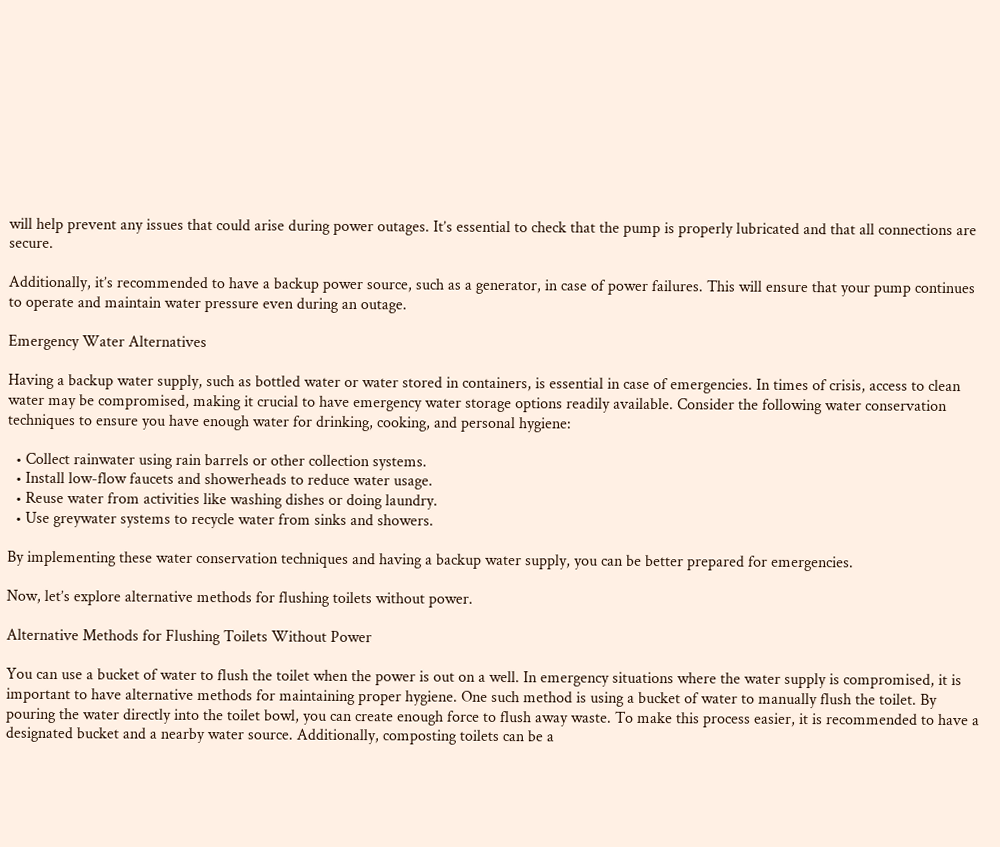will help prevent any issues that could arise during power outages. It’s essential to check that the pump is properly lubricated and that all connections are secure.

Additionally, it’s recommended to have a backup power source, such as a generator, in case of power failures. This will ensure that your pump continues to operate and maintain water pressure even during an outage.

Emergency Water Alternatives

Having a backup water supply, such as bottled water or water stored in containers, is essential in case of emergencies. In times of crisis, access to clean water may be compromised, making it crucial to have emergency water storage options readily available. Consider the following water conservation techniques to ensure you have enough water for drinking, cooking, and personal hygiene:

  • Collect rainwater using rain barrels or other collection systems.
  • Install low-flow faucets and showerheads to reduce water usage.
  • Reuse water from activities like washing dishes or doing laundry.
  • Use greywater systems to recycle water from sinks and showers.

By implementing these water conservation techniques and having a backup water supply, you can be better prepared for emergencies.

Now, let’s explore alternative methods for flushing toilets without power.

Alternative Methods for Flushing Toilets Without Power

You can use a bucket of water to flush the toilet when the power is out on a well. In emergency situations where the water supply is compromised, it is important to have alternative methods for maintaining proper hygiene. One such method is using a bucket of water to manually flush the toilet. By pouring the water directly into the toilet bowl, you can create enough force to flush away waste. To make this process easier, it is recommended to have a designated bucket and a nearby water source. Additionally, composting toilets can be a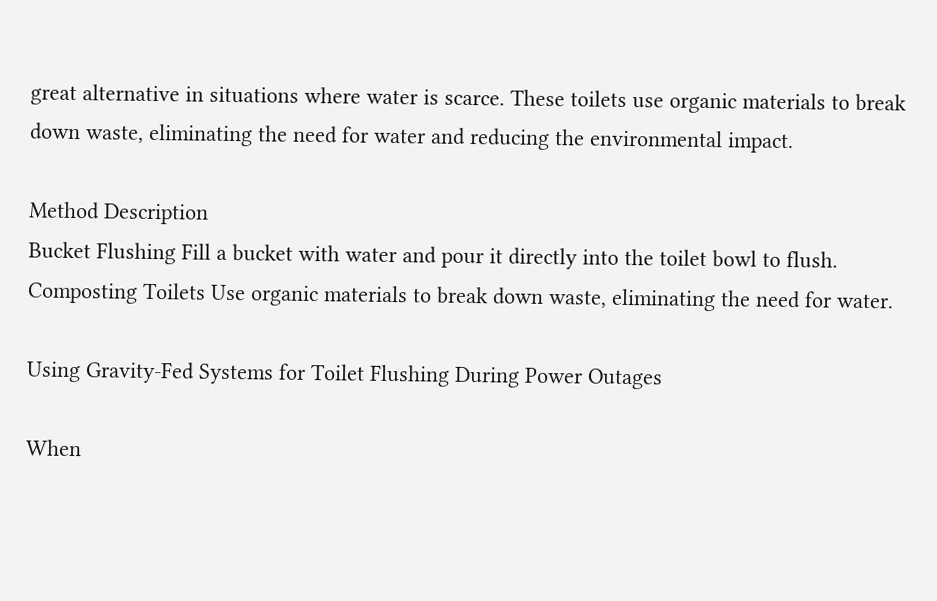great alternative in situations where water is scarce. These toilets use organic materials to break down waste, eliminating the need for water and reducing the environmental impact.

Method Description
Bucket Flushing Fill a bucket with water and pour it directly into the toilet bowl to flush.
Composting Toilets Use organic materials to break down waste, eliminating the need for water.

Using Gravity-Fed Systems for Toilet Flushing During Power Outages

When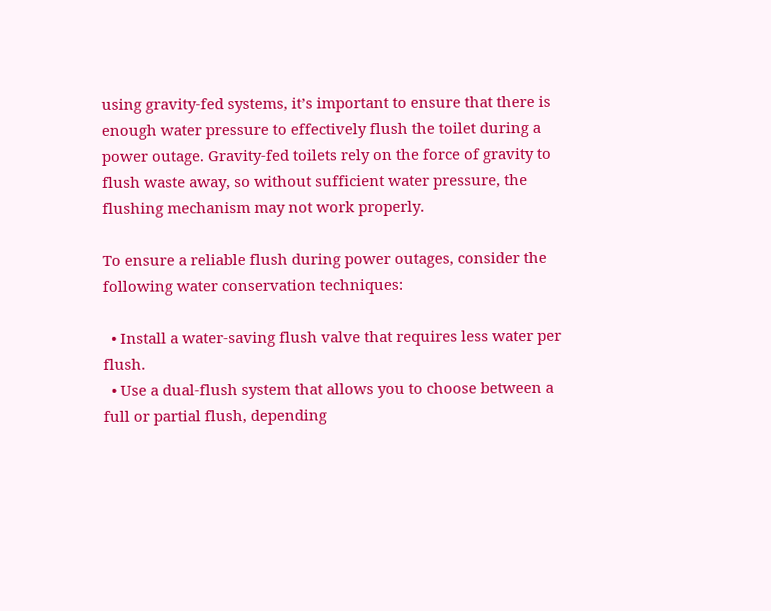using gravity-fed systems, it’s important to ensure that there is enough water pressure to effectively flush the toilet during a power outage. Gravity-fed toilets rely on the force of gravity to flush waste away, so without sufficient water pressure, the flushing mechanism may not work properly.

To ensure a reliable flush during power outages, consider the following water conservation techniques:

  • Install a water-saving flush valve that requires less water per flush.
  • Use a dual-flush system that allows you to choose between a full or partial flush, depending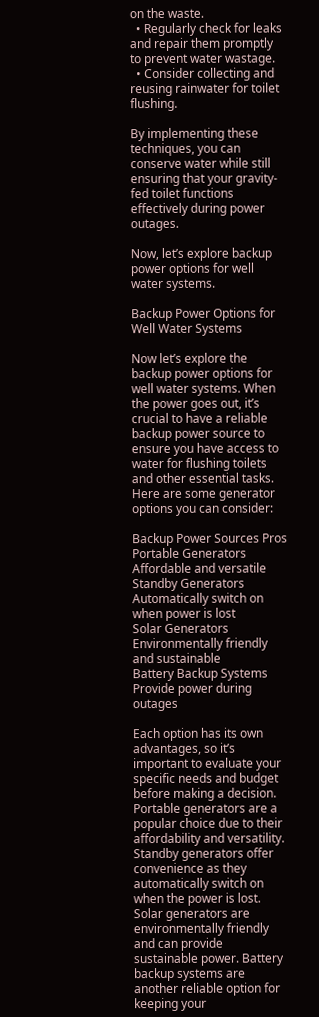on the waste.
  • Regularly check for leaks and repair them promptly to prevent water wastage.
  • Consider collecting and reusing rainwater for toilet flushing.

By implementing these techniques, you can conserve water while still ensuring that your gravity-fed toilet functions effectively during power outages.

Now, let’s explore backup power options for well water systems.

Backup Power Options for Well Water Systems

Now let’s explore the backup power options for well water systems. When the power goes out, it’s crucial to have a reliable backup power source to ensure you have access to water for flushing toilets and other essential tasks. Here are some generator options you can consider:

Backup Power Sources Pros
Portable Generators Affordable and versatile
Standby Generators Automatically switch on when power is lost
Solar Generators Environmentally friendly and sustainable
Battery Backup Systems Provide power during outages

Each option has its own advantages, so it’s important to evaluate your specific needs and budget before making a decision. Portable generators are a popular choice due to their affordability and versatility. Standby generators offer convenience as they automatically switch on when the power is lost. Solar generators are environmentally friendly and can provide sustainable power. Battery backup systems are another reliable option for keeping your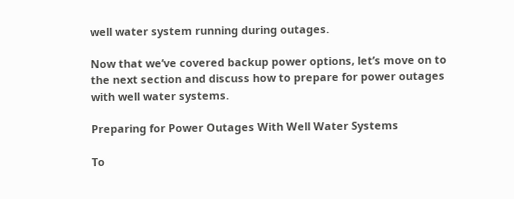well water system running during outages.

Now that we’ve covered backup power options, let’s move on to the next section and discuss how to prepare for power outages with well water systems.

Preparing for Power Outages With Well Water Systems

To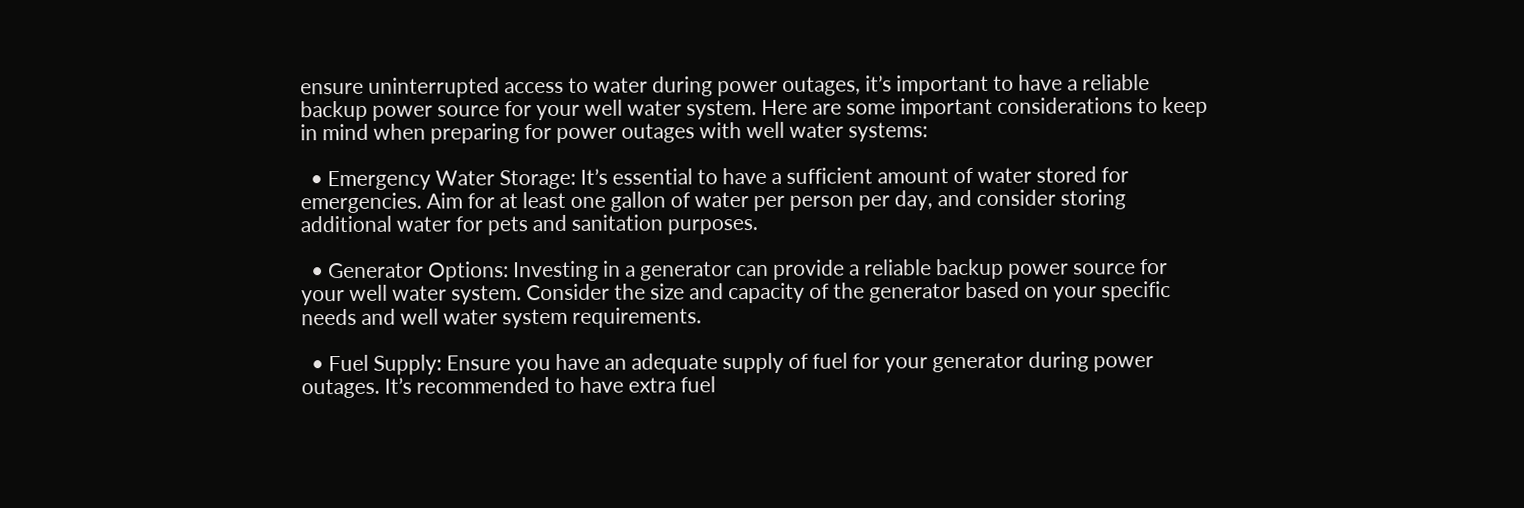ensure uninterrupted access to water during power outages, it’s important to have a reliable backup power source for your well water system. Here are some important considerations to keep in mind when preparing for power outages with well water systems:

  • Emergency Water Storage: It’s essential to have a sufficient amount of water stored for emergencies. Aim for at least one gallon of water per person per day, and consider storing additional water for pets and sanitation purposes.

  • Generator Options: Investing in a generator can provide a reliable backup power source for your well water system. Consider the size and capacity of the generator based on your specific needs and well water system requirements.

  • Fuel Supply: Ensure you have an adequate supply of fuel for your generator during power outages. It’s recommended to have extra fuel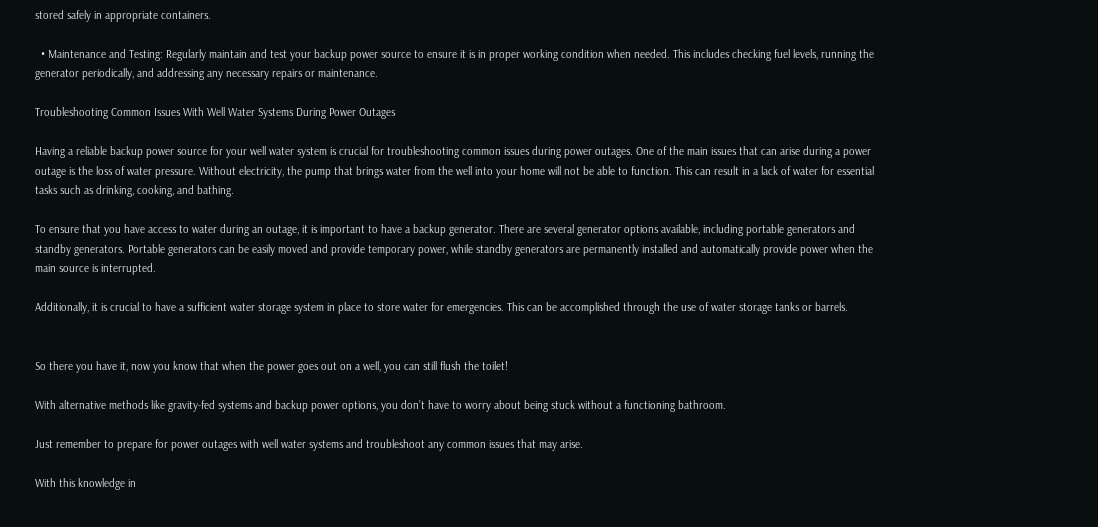stored safely in appropriate containers.

  • Maintenance and Testing: Regularly maintain and test your backup power source to ensure it is in proper working condition when needed. This includes checking fuel levels, running the generator periodically, and addressing any necessary repairs or maintenance.

Troubleshooting Common Issues With Well Water Systems During Power Outages

Having a reliable backup power source for your well water system is crucial for troubleshooting common issues during power outages. One of the main issues that can arise during a power outage is the loss of water pressure. Without electricity, the pump that brings water from the well into your home will not be able to function. This can result in a lack of water for essential tasks such as drinking, cooking, and bathing.

To ensure that you have access to water during an outage, it is important to have a backup generator. There are several generator options available, including portable generators and standby generators. Portable generators can be easily moved and provide temporary power, while standby generators are permanently installed and automatically provide power when the main source is interrupted.

Additionally, it is crucial to have a sufficient water storage system in place to store water for emergencies. This can be accomplished through the use of water storage tanks or barrels.


So there you have it, now you know that when the power goes out on a well, you can still flush the toilet!

With alternative methods like gravity-fed systems and backup power options, you don’t have to worry about being stuck without a functioning bathroom.

Just remember to prepare for power outages with well water systems and troubleshoot any common issues that may arise.

With this knowledge in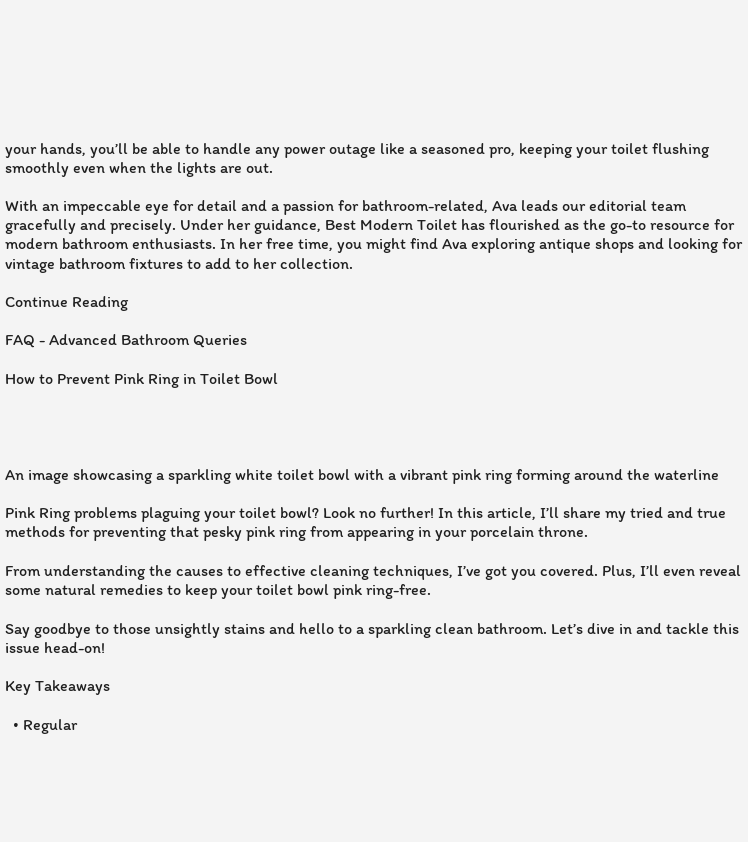your hands, you’ll be able to handle any power outage like a seasoned pro, keeping your toilet flushing smoothly even when the lights are out.

With an impeccable eye for detail and a passion for bathroom-related, Ava leads our editorial team gracefully and precisely. Under her guidance, Best Modern Toilet has flourished as the go-to resource for modern bathroom enthusiasts. In her free time, you might find Ava exploring antique shops and looking for vintage bathroom fixtures to add to her collection.

Continue Reading

FAQ - Advanced Bathroom Queries

How to Prevent Pink Ring in Toilet Bowl




An image showcasing a sparkling white toilet bowl with a vibrant pink ring forming around the waterline

Pink Ring problems plaguing your toilet bowl? Look no further! In this article, I’ll share my tried and true methods for preventing that pesky pink ring from appearing in your porcelain throne.

From understanding the causes to effective cleaning techniques, I’ve got you covered. Plus, I’ll even reveal some natural remedies to keep your toilet bowl pink ring-free.

Say goodbye to those unsightly stains and hello to a sparkling clean bathroom. Let’s dive in and tackle this issue head-on!

Key Takeaways

  • Regular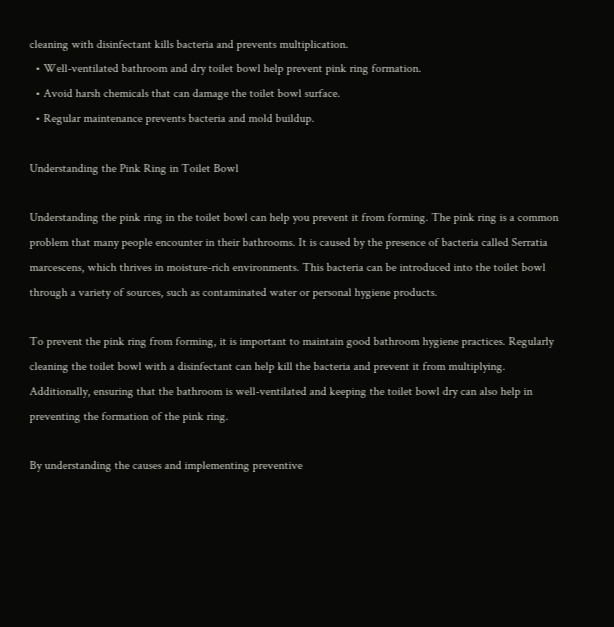cleaning with disinfectant kills bacteria and prevents multiplication.
  • Well-ventilated bathroom and dry toilet bowl help prevent pink ring formation.
  • Avoid harsh chemicals that can damage the toilet bowl surface.
  • Regular maintenance prevents bacteria and mold buildup.

Understanding the Pink Ring in Toilet Bowl

Understanding the pink ring in the toilet bowl can help you prevent it from forming. The pink ring is a common problem that many people encounter in their bathrooms. It is caused by the presence of bacteria called Serratia marcescens, which thrives in moisture-rich environments. This bacteria can be introduced into the toilet bowl through a variety of sources, such as contaminated water or personal hygiene products.

To prevent the pink ring from forming, it is important to maintain good bathroom hygiene practices. Regularly cleaning the toilet bowl with a disinfectant can help kill the bacteria and prevent it from multiplying. Additionally, ensuring that the bathroom is well-ventilated and keeping the toilet bowl dry can also help in preventing the formation of the pink ring.

By understanding the causes and implementing preventive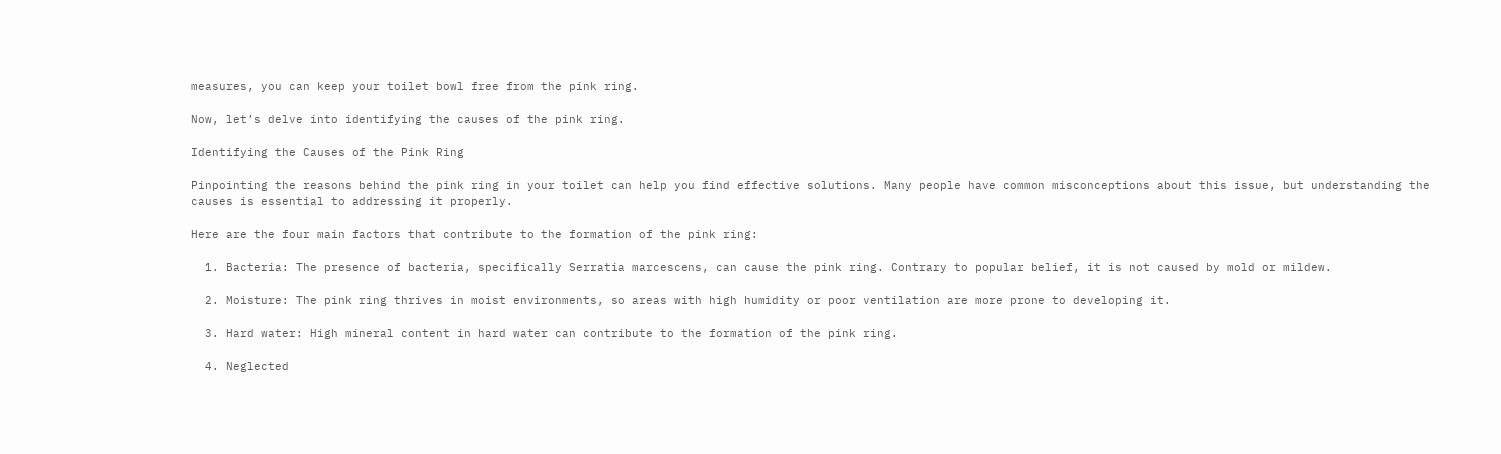measures, you can keep your toilet bowl free from the pink ring.

Now, let’s delve into identifying the causes of the pink ring.

Identifying the Causes of the Pink Ring

Pinpointing the reasons behind the pink ring in your toilet can help you find effective solutions. Many people have common misconceptions about this issue, but understanding the causes is essential to addressing it properly.

Here are the four main factors that contribute to the formation of the pink ring:

  1. Bacteria: The presence of bacteria, specifically Serratia marcescens, can cause the pink ring. Contrary to popular belief, it is not caused by mold or mildew.

  2. Moisture: The pink ring thrives in moist environments, so areas with high humidity or poor ventilation are more prone to developing it.

  3. Hard water: High mineral content in hard water can contribute to the formation of the pink ring.

  4. Neglected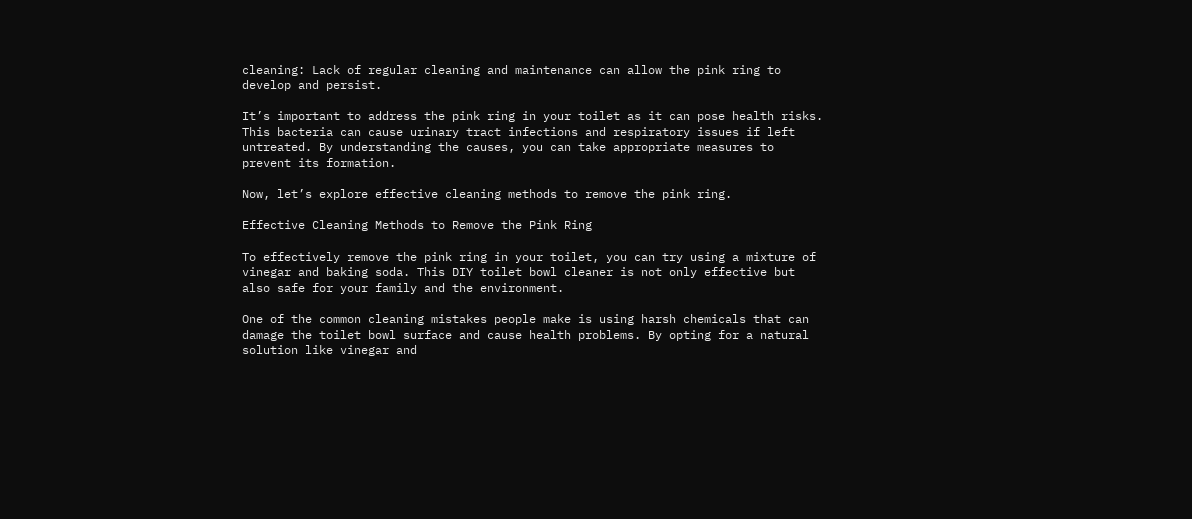cleaning: Lack of regular cleaning and maintenance can allow the pink ring to develop and persist.

It’s important to address the pink ring in your toilet as it can pose health risks. This bacteria can cause urinary tract infections and respiratory issues if left untreated. By understanding the causes, you can take appropriate measures to prevent its formation.

Now, let’s explore effective cleaning methods to remove the pink ring.

Effective Cleaning Methods to Remove the Pink Ring

To effectively remove the pink ring in your toilet, you can try using a mixture of vinegar and baking soda. This DIY toilet bowl cleaner is not only effective but also safe for your family and the environment.

One of the common cleaning mistakes people make is using harsh chemicals that can damage the toilet bowl surface and cause health problems. By opting for a natural solution like vinegar and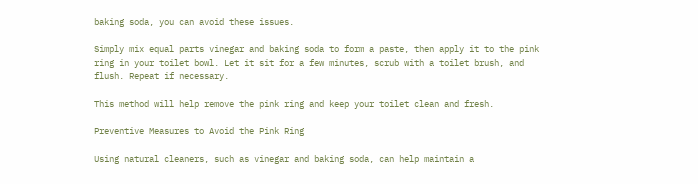baking soda, you can avoid these issues.

Simply mix equal parts vinegar and baking soda to form a paste, then apply it to the pink ring in your toilet bowl. Let it sit for a few minutes, scrub with a toilet brush, and flush. Repeat if necessary.

This method will help remove the pink ring and keep your toilet clean and fresh.

Preventive Measures to Avoid the Pink Ring

Using natural cleaners, such as vinegar and baking soda, can help maintain a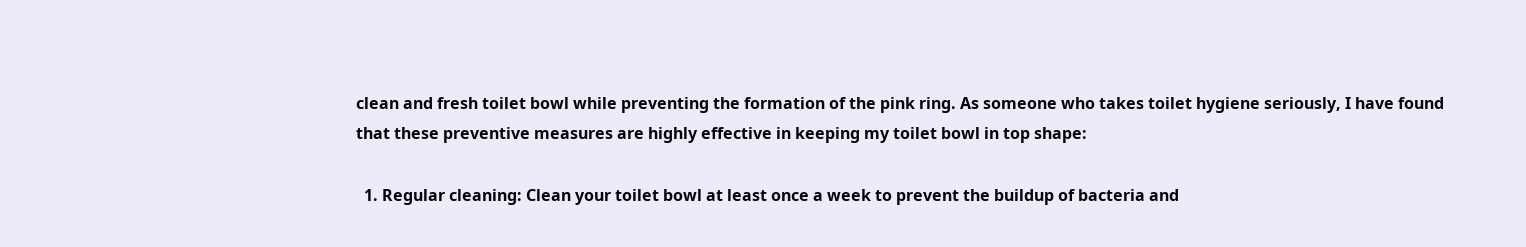clean and fresh toilet bowl while preventing the formation of the pink ring. As someone who takes toilet hygiene seriously, I have found that these preventive measures are highly effective in keeping my toilet bowl in top shape:

  1. Regular cleaning: Clean your toilet bowl at least once a week to prevent the buildup of bacteria and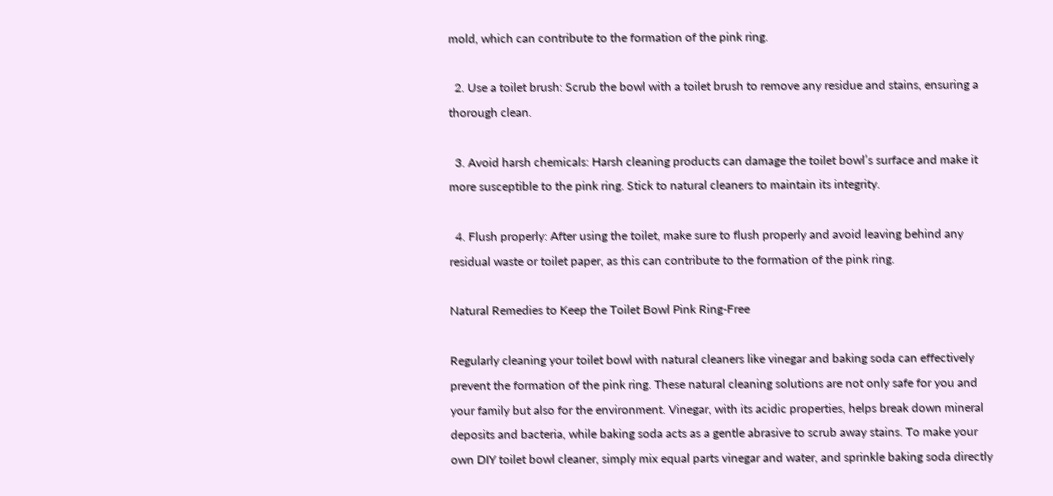mold, which can contribute to the formation of the pink ring.

  2. Use a toilet brush: Scrub the bowl with a toilet brush to remove any residue and stains, ensuring a thorough clean.

  3. Avoid harsh chemicals: Harsh cleaning products can damage the toilet bowl’s surface and make it more susceptible to the pink ring. Stick to natural cleaners to maintain its integrity.

  4. Flush properly: After using the toilet, make sure to flush properly and avoid leaving behind any residual waste or toilet paper, as this can contribute to the formation of the pink ring.

Natural Remedies to Keep the Toilet Bowl Pink Ring-Free

Regularly cleaning your toilet bowl with natural cleaners like vinegar and baking soda can effectively prevent the formation of the pink ring. These natural cleaning solutions are not only safe for you and your family but also for the environment. Vinegar, with its acidic properties, helps break down mineral deposits and bacteria, while baking soda acts as a gentle abrasive to scrub away stains. To make your own DIY toilet bowl cleaner, simply mix equal parts vinegar and water, and sprinkle baking soda directly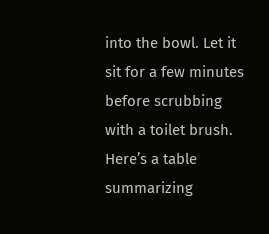into the bowl. Let it sit for a few minutes before scrubbing with a toilet brush. Here’s a table summarizing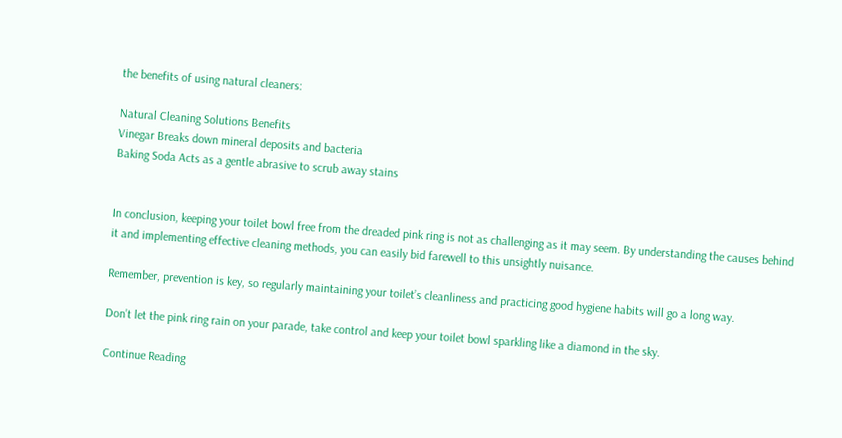the benefits of using natural cleaners:

Natural Cleaning Solutions Benefits
Vinegar Breaks down mineral deposits and bacteria
Baking Soda Acts as a gentle abrasive to scrub away stains


In conclusion, keeping your toilet bowl free from the dreaded pink ring is not as challenging as it may seem. By understanding the causes behind it and implementing effective cleaning methods, you can easily bid farewell to this unsightly nuisance.

Remember, prevention is key, so regularly maintaining your toilet’s cleanliness and practicing good hygiene habits will go a long way.

Don’t let the pink ring rain on your parade, take control and keep your toilet bowl sparkling like a diamond in the sky.

Continue Reading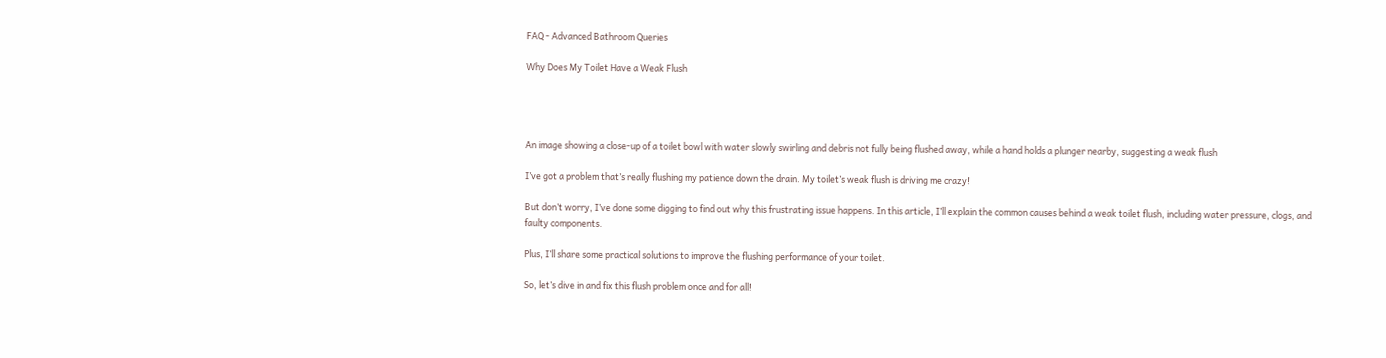FAQ - Advanced Bathroom Queries

Why Does My Toilet Have a Weak Flush




An image showing a close-up of a toilet bowl with water slowly swirling and debris not fully being flushed away, while a hand holds a plunger nearby, suggesting a weak flush

I’ve got a problem that’s really flushing my patience down the drain. My toilet’s weak flush is driving me crazy!

But don’t worry, I’ve done some digging to find out why this frustrating issue happens. In this article, I’ll explain the common causes behind a weak toilet flush, including water pressure, clogs, and faulty components.

Plus, I’ll share some practical solutions to improve the flushing performance of your toilet.

So, let’s dive in and fix this flush problem once and for all!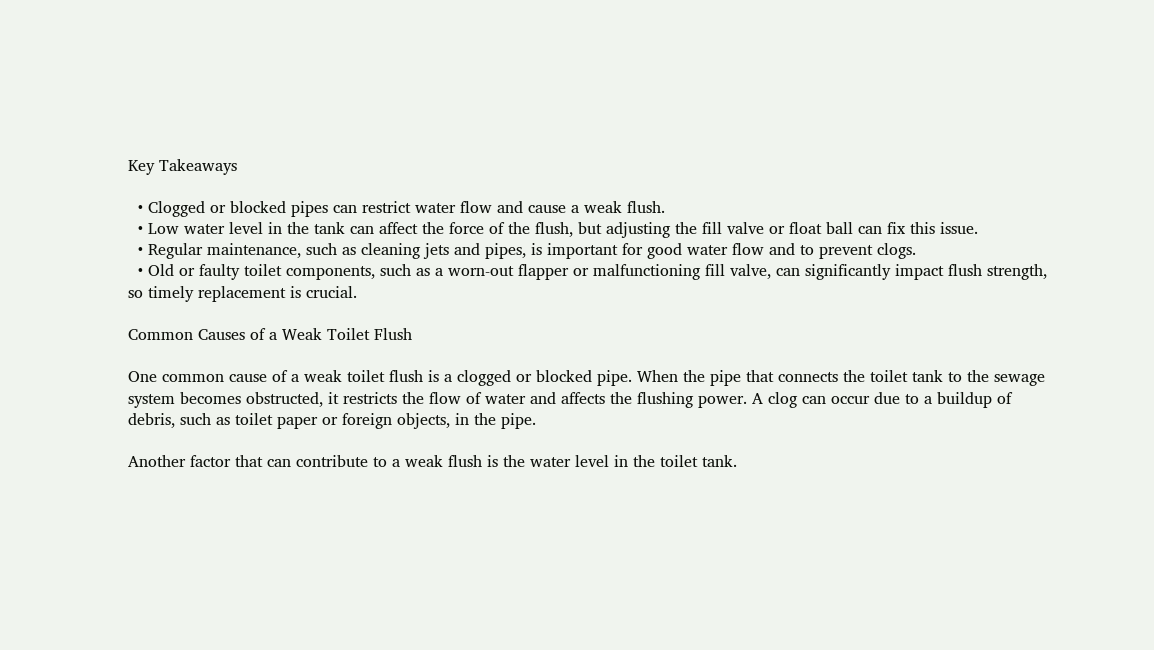Key Takeaways

  • Clogged or blocked pipes can restrict water flow and cause a weak flush.
  • Low water level in the tank can affect the force of the flush, but adjusting the fill valve or float ball can fix this issue.
  • Regular maintenance, such as cleaning jets and pipes, is important for good water flow and to prevent clogs.
  • Old or faulty toilet components, such as a worn-out flapper or malfunctioning fill valve, can significantly impact flush strength, so timely replacement is crucial.

Common Causes of a Weak Toilet Flush

One common cause of a weak toilet flush is a clogged or blocked pipe. When the pipe that connects the toilet tank to the sewage system becomes obstructed, it restricts the flow of water and affects the flushing power. A clog can occur due to a buildup of debris, such as toilet paper or foreign objects, in the pipe.

Another factor that can contribute to a weak flush is the water level in the toilet tank.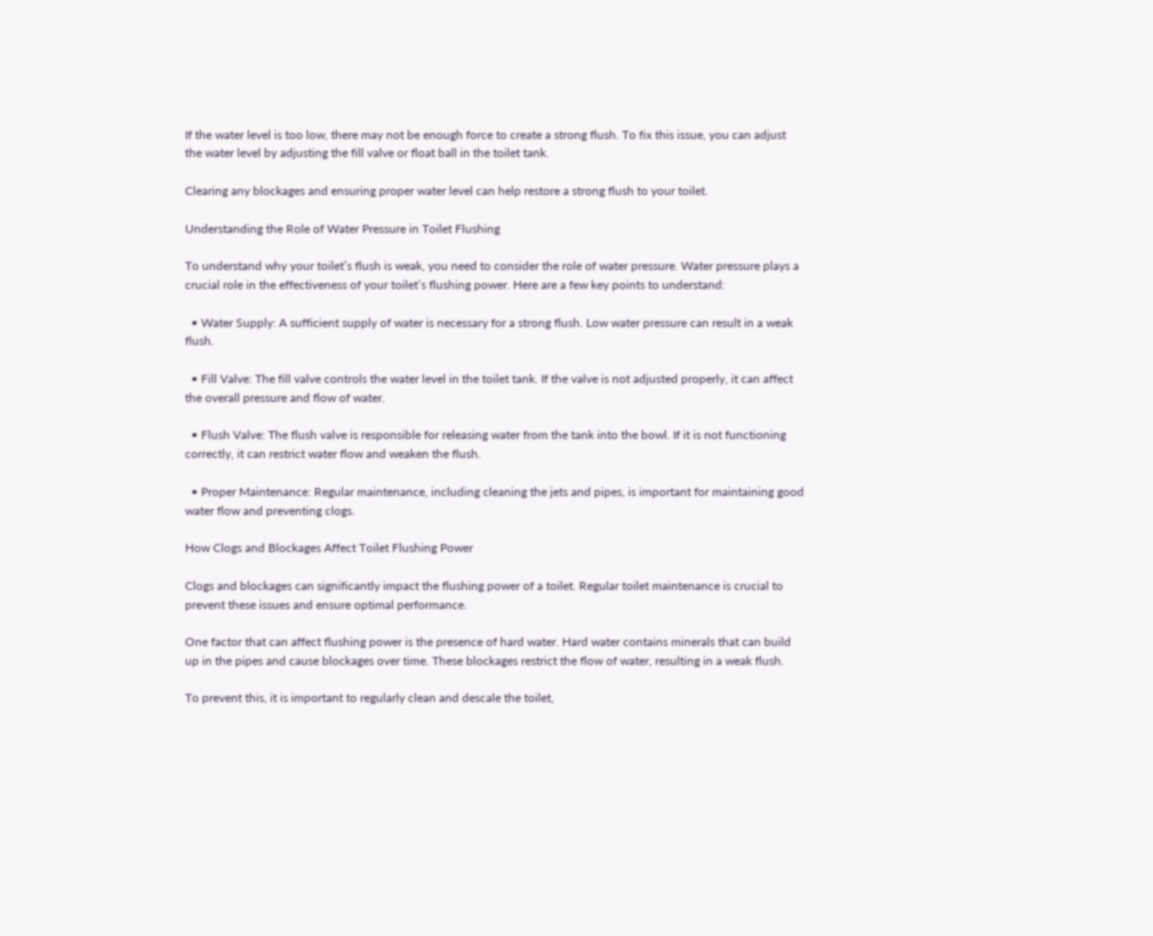If the water level is too low, there may not be enough force to create a strong flush. To fix this issue, you can adjust the water level by adjusting the fill valve or float ball in the toilet tank.

Clearing any blockages and ensuring proper water level can help restore a strong flush to your toilet.

Understanding the Role of Water Pressure in Toilet Flushing

To understand why your toilet’s flush is weak, you need to consider the role of water pressure. Water pressure plays a crucial role in the effectiveness of your toilet’s flushing power. Here are a few key points to understand:

  • Water Supply: A sufficient supply of water is necessary for a strong flush. Low water pressure can result in a weak flush.

  • Fill Valve: The fill valve controls the water level in the toilet tank. If the valve is not adjusted properly, it can affect the overall pressure and flow of water.

  • Flush Valve: The flush valve is responsible for releasing water from the tank into the bowl. If it is not functioning correctly, it can restrict water flow and weaken the flush.

  • Proper Maintenance: Regular maintenance, including cleaning the jets and pipes, is important for maintaining good water flow and preventing clogs.

How Clogs and Blockages Affect Toilet Flushing Power

Clogs and blockages can significantly impact the flushing power of a toilet. Regular toilet maintenance is crucial to prevent these issues and ensure optimal performance.

One factor that can affect flushing power is the presence of hard water. Hard water contains minerals that can build up in the pipes and cause blockages over time. These blockages restrict the flow of water, resulting in a weak flush.

To prevent this, it is important to regularly clean and descale the toilet,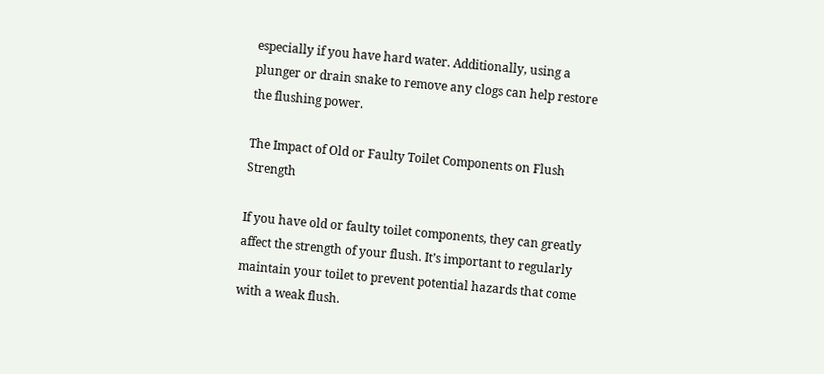especially if you have hard water. Additionally, using a plunger or drain snake to remove any clogs can help restore the flushing power.

The Impact of Old or Faulty Toilet Components on Flush Strength

If you have old or faulty toilet components, they can greatly affect the strength of your flush. It’s important to regularly maintain your toilet to prevent potential hazards that come with a weak flush.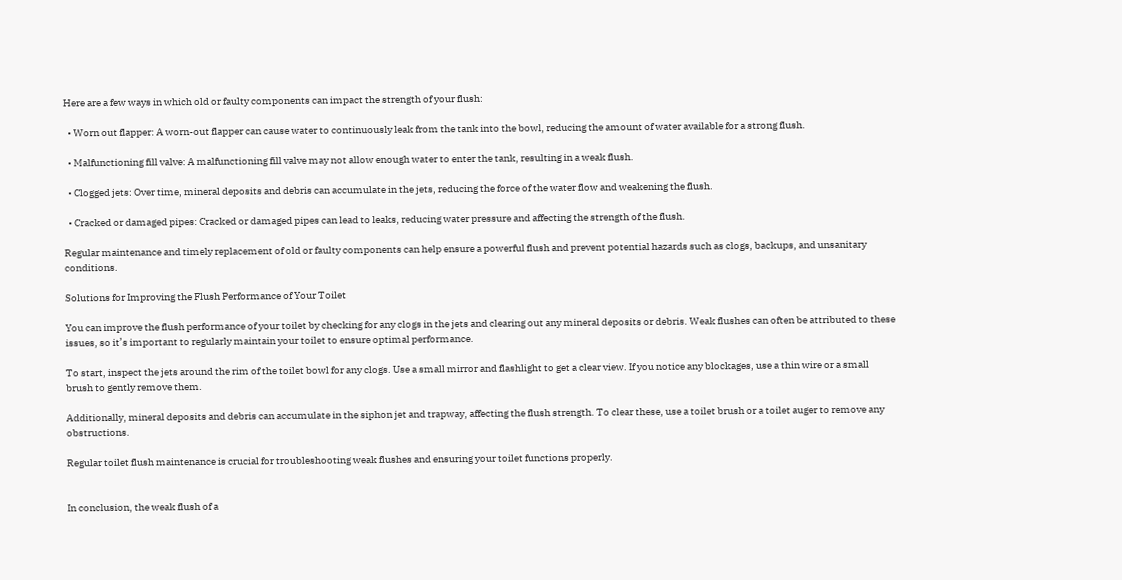Here are a few ways in which old or faulty components can impact the strength of your flush:

  • Worn out flapper: A worn-out flapper can cause water to continuously leak from the tank into the bowl, reducing the amount of water available for a strong flush.

  • Malfunctioning fill valve: A malfunctioning fill valve may not allow enough water to enter the tank, resulting in a weak flush.

  • Clogged jets: Over time, mineral deposits and debris can accumulate in the jets, reducing the force of the water flow and weakening the flush.

  • Cracked or damaged pipes: Cracked or damaged pipes can lead to leaks, reducing water pressure and affecting the strength of the flush.

Regular maintenance and timely replacement of old or faulty components can help ensure a powerful flush and prevent potential hazards such as clogs, backups, and unsanitary conditions.

Solutions for Improving the Flush Performance of Your Toilet

You can improve the flush performance of your toilet by checking for any clogs in the jets and clearing out any mineral deposits or debris. Weak flushes can often be attributed to these issues, so it’s important to regularly maintain your toilet to ensure optimal performance.

To start, inspect the jets around the rim of the toilet bowl for any clogs. Use a small mirror and flashlight to get a clear view. If you notice any blockages, use a thin wire or a small brush to gently remove them.

Additionally, mineral deposits and debris can accumulate in the siphon jet and trapway, affecting the flush strength. To clear these, use a toilet brush or a toilet auger to remove any obstructions.

Regular toilet flush maintenance is crucial for troubleshooting weak flushes and ensuring your toilet functions properly.


In conclusion, the weak flush of a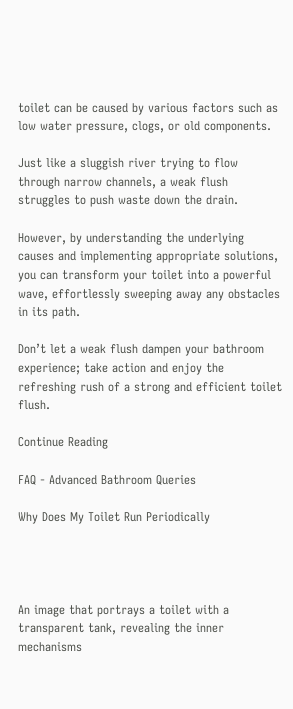toilet can be caused by various factors such as low water pressure, clogs, or old components.

Just like a sluggish river trying to flow through narrow channels, a weak flush struggles to push waste down the drain.

However, by understanding the underlying causes and implementing appropriate solutions, you can transform your toilet into a powerful wave, effortlessly sweeping away any obstacles in its path.

Don’t let a weak flush dampen your bathroom experience; take action and enjoy the refreshing rush of a strong and efficient toilet flush.

Continue Reading

FAQ - Advanced Bathroom Queries

Why Does My Toilet Run Periodically




An image that portrays a toilet with a transparent tank, revealing the inner mechanisms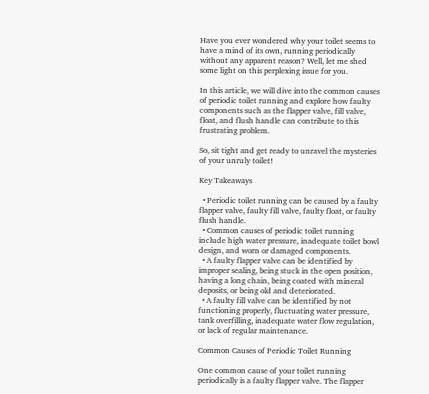Have you ever wondered why your toilet seems to have a mind of its own, running periodically without any apparent reason? Well, let me shed some light on this perplexing issue for you.

In this article, we will dive into the common causes of periodic toilet running and explore how faulty components such as the flapper valve, fill valve, float, and flush handle can contribute to this frustrating problem.

So, sit tight and get ready to unravel the mysteries of your unruly toilet!

Key Takeaways

  • Periodic toilet running can be caused by a faulty flapper valve, faulty fill valve, faulty float, or faulty flush handle.
  • Common causes of periodic toilet running include high water pressure, inadequate toilet bowl design, and worn or damaged components.
  • A faulty flapper valve can be identified by improper sealing, being stuck in the open position, having a long chain, being coated with mineral deposits, or being old and deteriorated.
  • A faulty fill valve can be identified by not functioning properly, fluctuating water pressure, tank overfilling, inadequate water flow regulation, or lack of regular maintenance.

Common Causes of Periodic Toilet Running

One common cause of your toilet running periodically is a faulty flapper valve. The flapper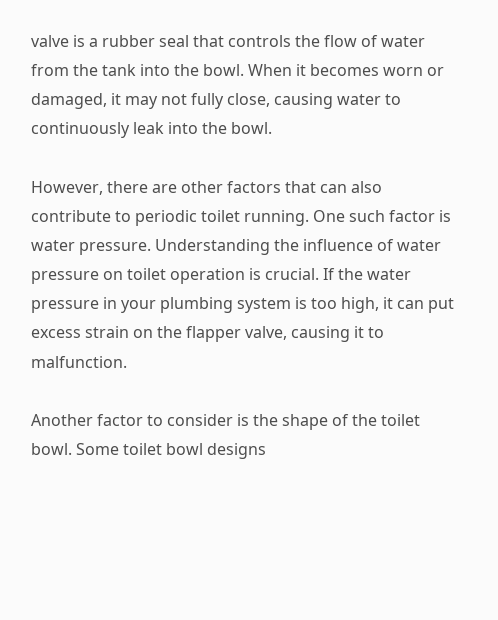valve is a rubber seal that controls the flow of water from the tank into the bowl. When it becomes worn or damaged, it may not fully close, causing water to continuously leak into the bowl.

However, there are other factors that can also contribute to periodic toilet running. One such factor is water pressure. Understanding the influence of water pressure on toilet operation is crucial. If the water pressure in your plumbing system is too high, it can put excess strain on the flapper valve, causing it to malfunction.

Another factor to consider is the shape of the toilet bowl. Some toilet bowl designs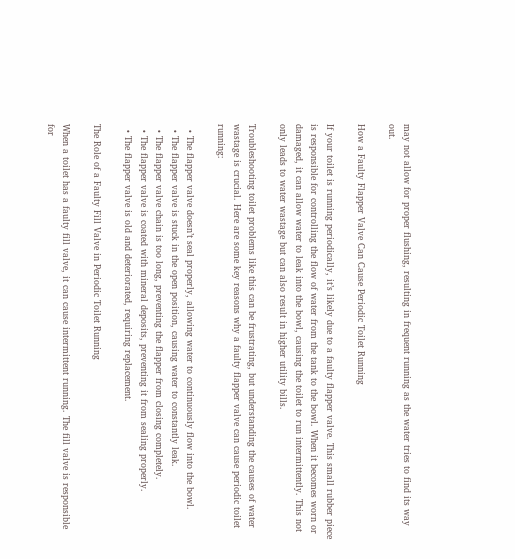may not allow for proper flushing, resulting in frequent running as the water tries to find its way out.

How a Faulty Flapper Valve Can Cause Periodic Toilet Running

If your toilet is running periodically, it’s likely due to a faulty flapper valve. This small rubber piece is responsible for controlling the flow of water from the tank to the bowl. When it becomes worn or damaged, it can allow water to leak into the bowl, causing the toilet to run intermittently. This not only leads to water wastage but can also result in higher utility bills.

Troubleshooting toilet problems like this can be frustrating, but understanding the causes of water wastage is crucial. Here are some key reasons why a faulty flapper valve can cause periodic toilet running:

  • The flapper valve doesn’t seal properly, allowing water to continuously flow into the bowl.
  • The flapper valve is stuck in the open position, causing water to constantly leak.
  • The flapper valve chain is too long, preventing the flapper from closing completely.
  • The flapper valve is coated with mineral deposits, preventing it from sealing properly.
  • The flapper valve is old and deteriorated, requiring replacement.

The Role of a Faulty Fill Valve in Periodic Toilet Running

When a toilet has a faulty fill valve, it can cause intermittent running. The fill valve is responsible for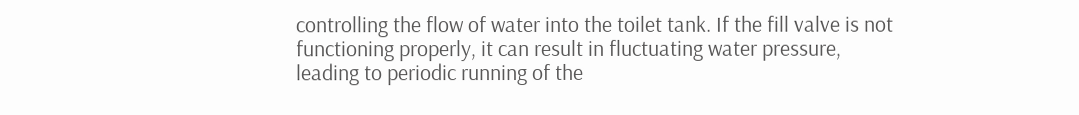controlling the flow of water into the toilet tank. If the fill valve is not functioning properly, it can result in fluctuating water pressure, leading to periodic running of the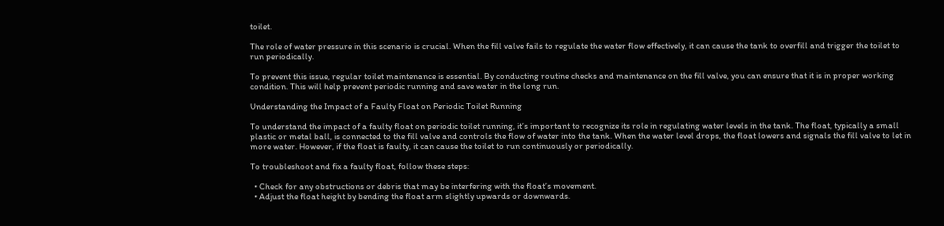toilet.

The role of water pressure in this scenario is crucial. When the fill valve fails to regulate the water flow effectively, it can cause the tank to overfill and trigger the toilet to run periodically.

To prevent this issue, regular toilet maintenance is essential. By conducting routine checks and maintenance on the fill valve, you can ensure that it is in proper working condition. This will help prevent periodic running and save water in the long run.

Understanding the Impact of a Faulty Float on Periodic Toilet Running

To understand the impact of a faulty float on periodic toilet running, it’s important to recognize its role in regulating water levels in the tank. The float, typically a small plastic or metal ball, is connected to the fill valve and controls the flow of water into the tank. When the water level drops, the float lowers and signals the fill valve to let in more water. However, if the float is faulty, it can cause the toilet to run continuously or periodically.

To troubleshoot and fix a faulty float, follow these steps:

  • Check for any obstructions or debris that may be interfering with the float’s movement.
  • Adjust the float height by bending the float arm slightly upwards or downwards.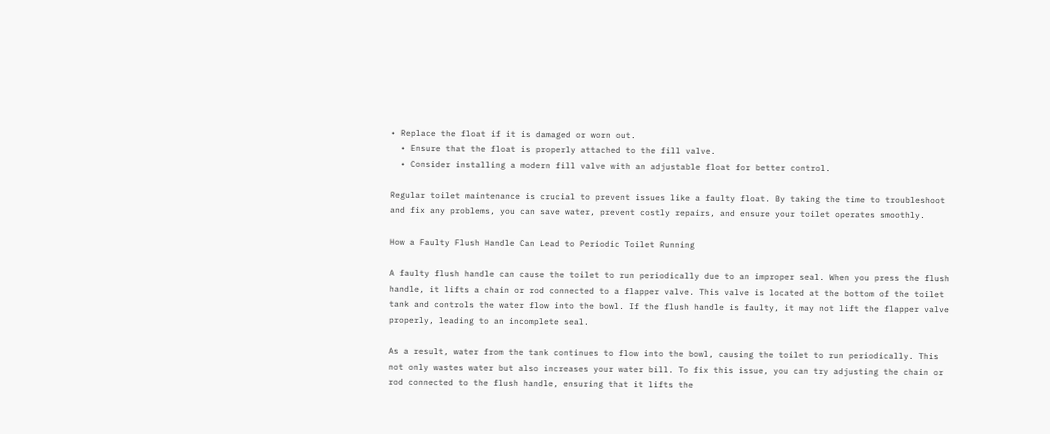• Replace the float if it is damaged or worn out.
  • Ensure that the float is properly attached to the fill valve.
  • Consider installing a modern fill valve with an adjustable float for better control.

Regular toilet maintenance is crucial to prevent issues like a faulty float. By taking the time to troubleshoot and fix any problems, you can save water, prevent costly repairs, and ensure your toilet operates smoothly.

How a Faulty Flush Handle Can Lead to Periodic Toilet Running

A faulty flush handle can cause the toilet to run periodically due to an improper seal. When you press the flush handle, it lifts a chain or rod connected to a flapper valve. This valve is located at the bottom of the toilet tank and controls the water flow into the bowl. If the flush handle is faulty, it may not lift the flapper valve properly, leading to an incomplete seal.

As a result, water from the tank continues to flow into the bowl, causing the toilet to run periodically. This not only wastes water but also increases your water bill. To fix this issue, you can try adjusting the chain or rod connected to the flush handle, ensuring that it lifts the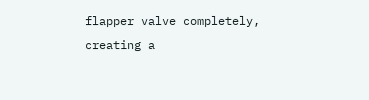flapper valve completely, creating a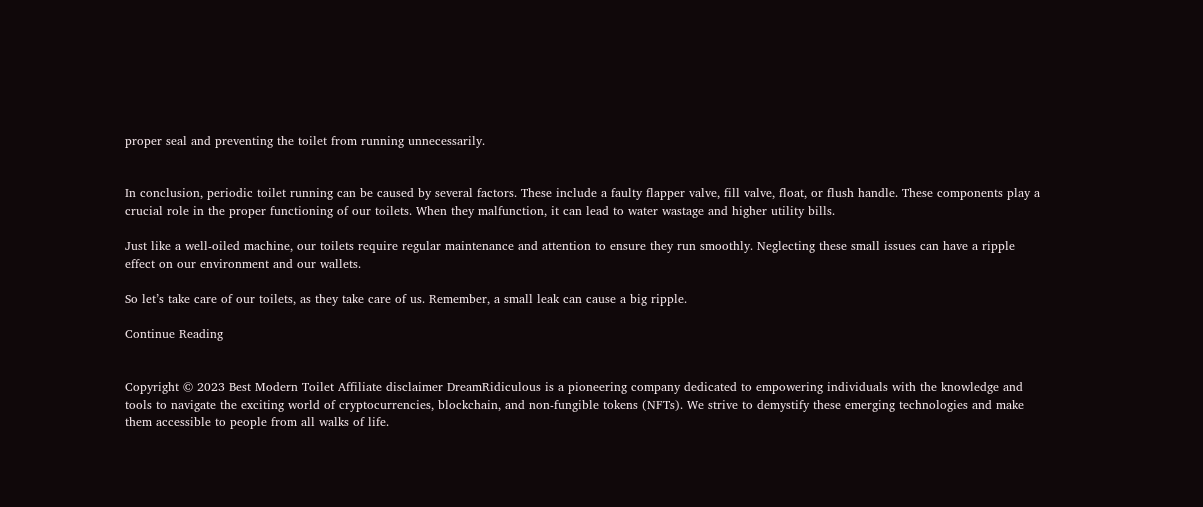proper seal and preventing the toilet from running unnecessarily.


In conclusion, periodic toilet running can be caused by several factors. These include a faulty flapper valve, fill valve, float, or flush handle. These components play a crucial role in the proper functioning of our toilets. When they malfunction, it can lead to water wastage and higher utility bills.

Just like a well-oiled machine, our toilets require regular maintenance and attention to ensure they run smoothly. Neglecting these small issues can have a ripple effect on our environment and our wallets.

So let’s take care of our toilets, as they take care of us. Remember, a small leak can cause a big ripple.

Continue Reading


Copyright © 2023 Best Modern Toilet Affiliate disclaimer DreamRidiculous is a pioneering company dedicated to empowering individuals with the knowledge and tools to navigate the exciting world of cryptocurrencies, blockchain, and non-fungible tokens (NFTs). We strive to demystify these emerging technologies and make them accessible to people from all walks of life.